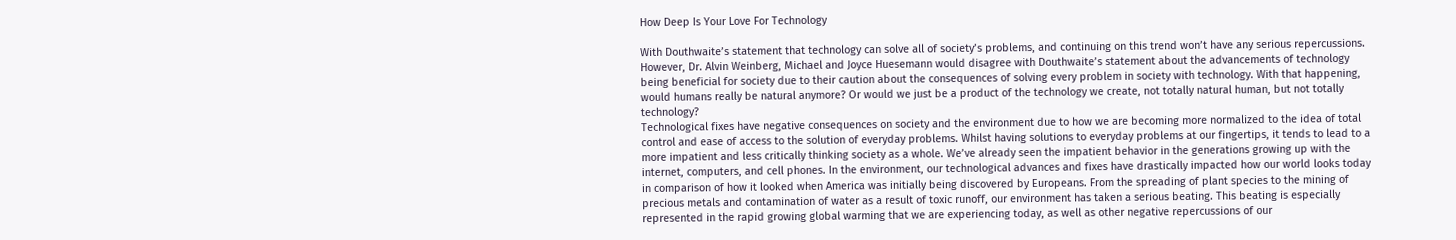How Deep Is Your Love For Technology

With Douthwaite’s statement that technology can solve all of society’s problems, and continuing on this trend won’t have any serious repercussions. However, Dr. Alvin Weinberg, Michael and Joyce Huesemann would disagree with Douthwaite’s statement about the advancements of technology being beneficial for society due to their caution about the consequences of solving every problem in society with technology. With that happening, would humans really be natural anymore? Or would we just be a product of the technology we create, not totally natural human, but not totally technology?
Technological fixes have negative consequences on society and the environment due to how we are becoming more normalized to the idea of total control and ease of access to the solution of everyday problems. Whilst having solutions to everyday problems at our fingertips, it tends to lead to a more impatient and less critically thinking society as a whole. We’ve already seen the impatient behavior in the generations growing up with the internet, computers, and cell phones. In the environment, our technological advances and fixes have drastically impacted how our world looks today in comparison of how it looked when America was initially being discovered by Europeans. From the spreading of plant species to the mining of precious metals and contamination of water as a result of toxic runoff, our environment has taken a serious beating. This beating is especially represented in the rapid growing global warming that we are experiencing today, as well as other negative repercussions of our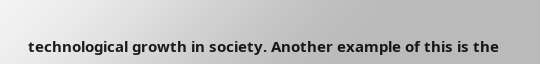technological growth in society. Another example of this is the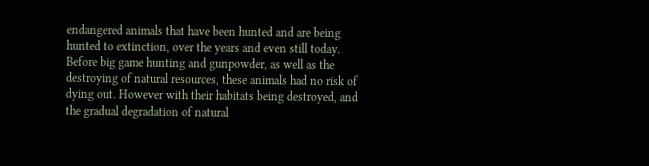endangered animals that have been hunted and are being hunted to extinction, over the years and even still today. Before big game hunting and gunpowder, as well as the destroying of natural resources, these animals had no risk of dying out. However with their habitats being destroyed, and the gradual degradation of natural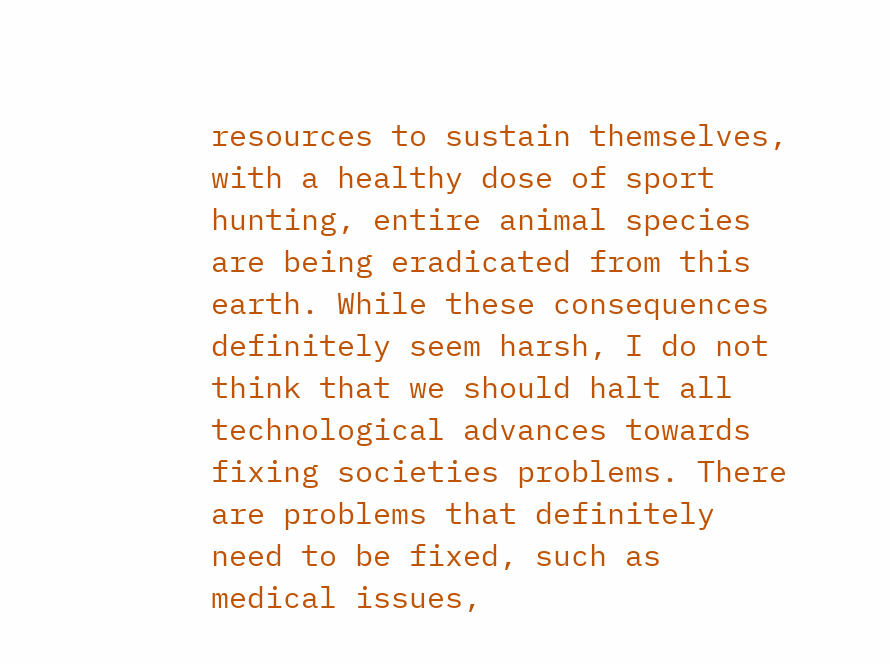resources to sustain themselves, with a healthy dose of sport hunting, entire animal species are being eradicated from this earth. While these consequences definitely seem harsh, I do not think that we should halt all technological advances towards fixing societies problems. There are problems that definitely need to be fixed, such as medical issues,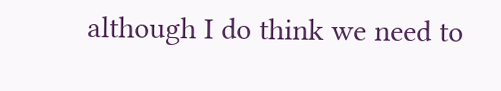although I do think we need to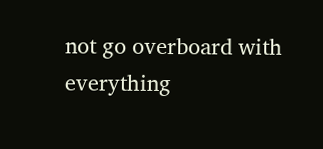not go overboard with everything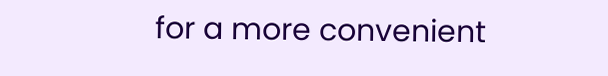for a more convenient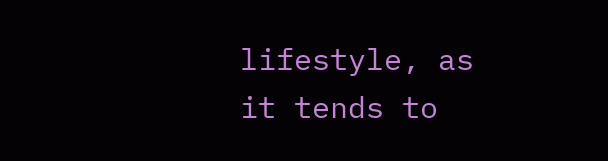lifestyle, as it tends to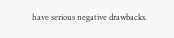have serious negative drawbacks.